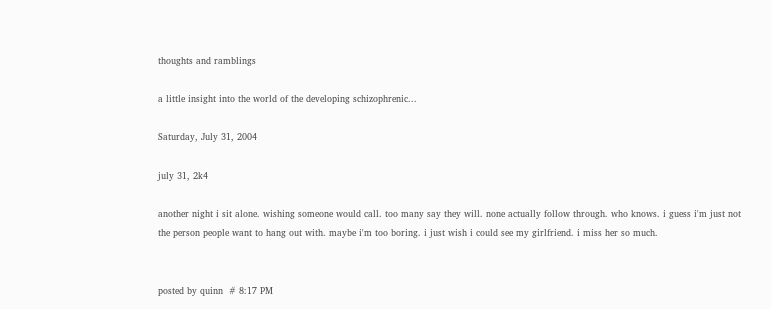thoughts and ramblings

a little insight into the world of the developing schizophrenic...

Saturday, July 31, 2004

july 31, 2k4

another night i sit alone. wishing someone would call. too many say they will. none actually follow through. who knows. i guess i'm just not the person people want to hang out with. maybe i'm too boring. i just wish i could see my girlfriend. i miss her so much.


posted by quinn  # 8:17 PM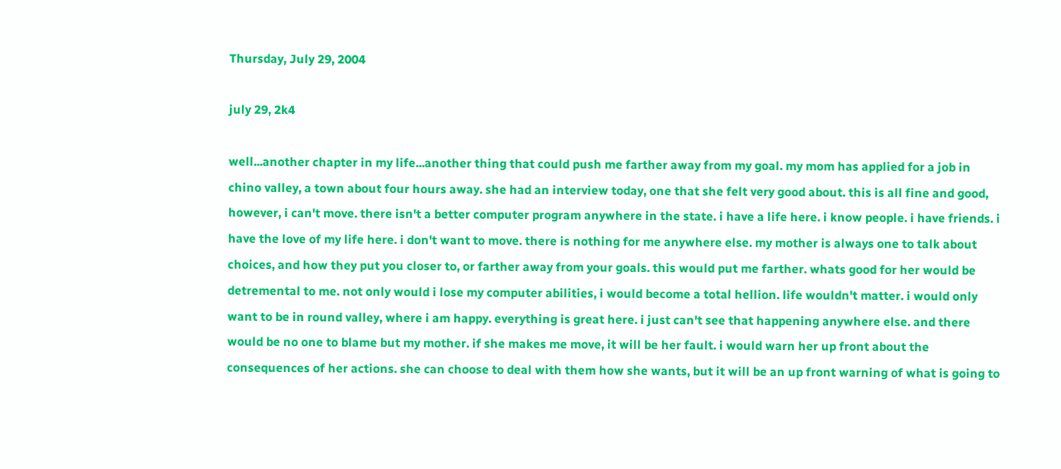Thursday, July 29, 2004

july 29, 2k4

well...another chapter in my life...another thing that could push me farther away from my goal. my mom has applied for a job in chino valley, a town about four hours away. she had an interview today, one that she felt very good about. this is all fine and good, however, i can't move. there isn't a better computer program anywhere in the state. i have a life here. i know people. i have friends. i have the love of my life here. i don't want to move. there is nothing for me anywhere else. my mother is always one to talk about choices, and how they put you closer to, or farther away from your goals. this would put me farther. whats good for her would be detremental to me. not only would i lose my computer abilities, i would become a total hellion. life wouldn't matter. i would only want to be in round valley, where i am happy. everything is great here. i just can't see that happening anywhere else. and there would be no one to blame but my mother. if she makes me move, it will be her fault. i would warn her up front about the consequences of her actions. she can choose to deal with them how she wants, but it will be an up front warning of what is going to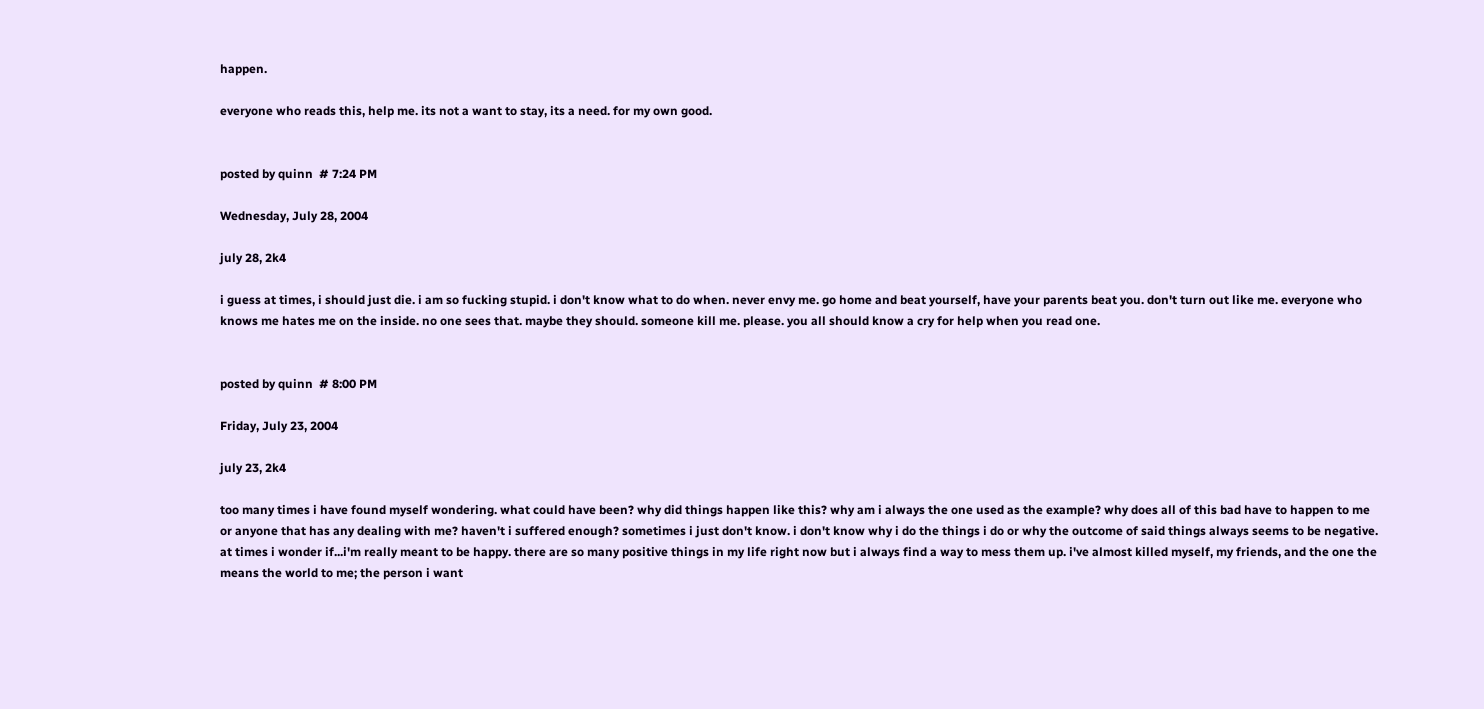happen.

everyone who reads this, help me. its not a want to stay, its a need. for my own good.


posted by quinn  # 7:24 PM

Wednesday, July 28, 2004

july 28, 2k4

i guess at times, i should just die. i am so fucking stupid. i don't know what to do when. never envy me. go home and beat yourself, have your parents beat you. don't turn out like me. everyone who knows me hates me on the inside. no one sees that. maybe they should. someone kill me. please. you all should know a cry for help when you read one.


posted by quinn  # 8:00 PM

Friday, July 23, 2004

july 23, 2k4

too many times i have found myself wondering. what could have been? why did things happen like this? why am i always the one used as the example? why does all of this bad have to happen to me or anyone that has any dealing with me? haven't i suffered enough? sometimes i just don't know. i don't know why i do the things i do or why the outcome of said things always seems to be negative. at times i wonder if...i'm really meant to be happy. there are so many positive things in my life right now but i always find a way to mess them up. i've almost killed myself, my friends, and the one the means the world to me; the person i want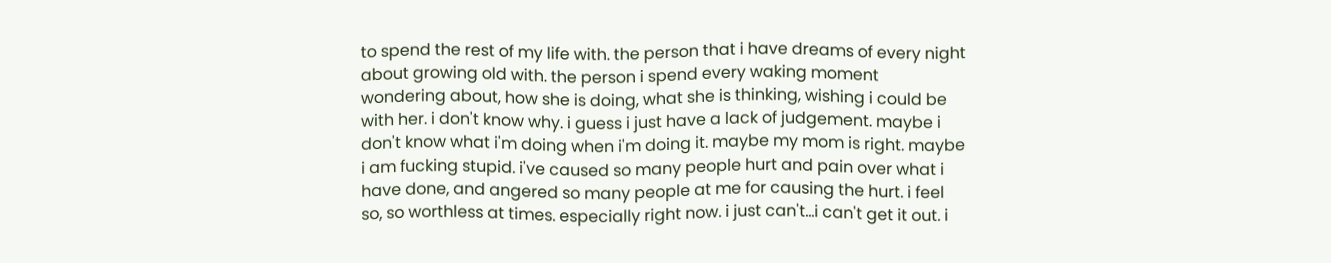to spend the rest of my life with. the person that i have dreams of every night about growing old with. the person i spend every waking moment wondering about, how she is doing, what she is thinking, wishing i could be with her. i don't know why. i guess i just have a lack of judgement. maybe i don't know what i'm doing when i'm doing it. maybe my mom is right. maybe i am fucking stupid. i've caused so many people hurt and pain over what i have done, and angered so many people at me for causing the hurt. i feel so, so worthless at times. especially right now. i just can't...i can't get it out. i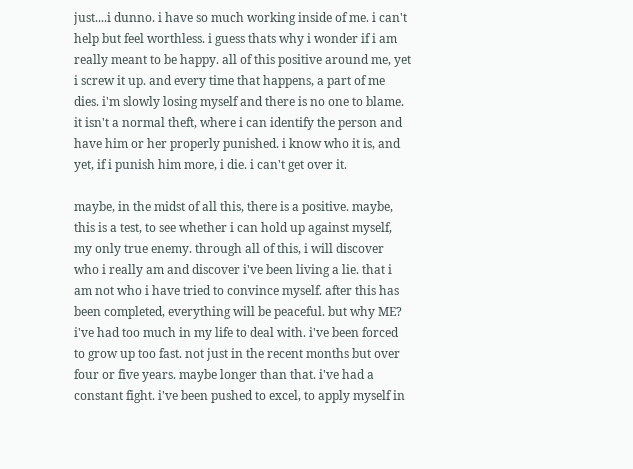just....i dunno. i have so much working inside of me. i can't help but feel worthless. i guess thats why i wonder if i am really meant to be happy. all of this positive around me, yet i screw it up. and every time that happens, a part of me dies. i'm slowly losing myself and there is no one to blame. it isn't a normal theft, where i can identify the person and have him or her properly punished. i know who it is, and yet, if i punish him more, i die. i can't get over it.

maybe, in the midst of all this, there is a positive. maybe, this is a test, to see whether i can hold up against myself, my only true enemy. through all of this, i will discover who i really am and discover i've been living a lie. that i am not who i have tried to convince myself. after this has been completed, everything will be peaceful. but why ME? i've had too much in my life to deal with. i've been forced to grow up too fast. not just in the recent months but over four or five years. maybe longer than that. i've had a constant fight. i've been pushed to excel, to apply myself in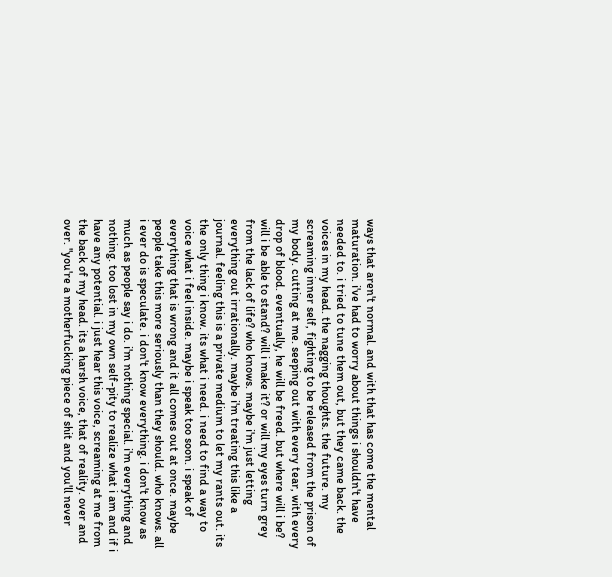ways that aren't normal. and with that has come the mental maturation. i've had to worry about things i shouldn't have needed to. i tried to tune them out, but they came back. the voices in my head. the nagging thoughts. the future. my screaming inner self, fighting to be released from the prison of my body. cutting at me. seeping out with every tear, with every drop of blood. eventually, he will be freed. but where will i be? will i be able to stand? will i make it? or will my eyes turn grey from the lack of life? who knows. maybe i'm just letting everything out irrationally. maybe i'm treating this like a journal. feeling this is a private medium to let my rants out. its the only thing i know. its what i need. i need to find a way to voice what i feel inside. maybe i speak too soon. i speak of everything that is wrong and it all comes out at once. maybe people take this more seriously than they should. who knows. all i ever do is speculate. i don't know everything. i don't know as much as people say i do. i'm nothing special. i'm everything and nothing. too lost in my own self-pity to realize what i am and if i have any potential. i just hear this voice, screaming at me from the back of my head. its a harsh voice, that of reality. over and over. "you're a motherfucking piece of shit and you'll never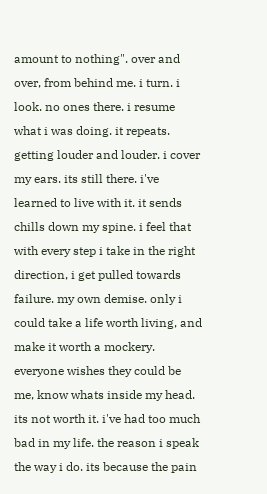amount to nothing". over and over, from behind me. i turn. i look. no ones there. i resume what i was doing. it repeats. getting louder and louder. i cover my ears. its still there. i've learned to live with it. it sends chills down my spine. i feel that with every step i take in the right direction, i get pulled towards failure. my own demise. only i could take a life worth living, and make it worth a mockery. everyone wishes they could be me, know whats inside my head. its not worth it. i've had too much bad in my life. the reason i speak the way i do. its because the pain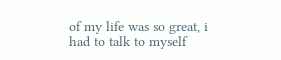of my life was so great, i had to talk to myself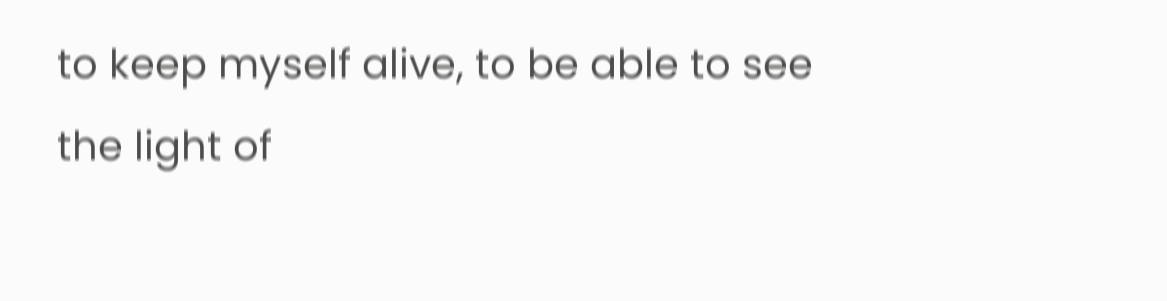to keep myself alive, to be able to see the light of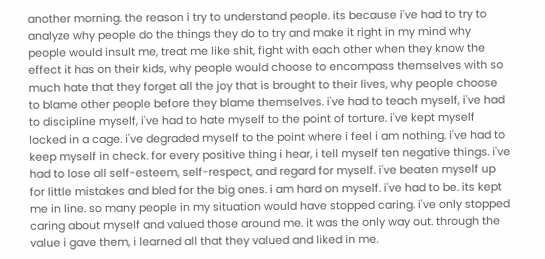another morning. the reason i try to understand people. its because i've had to try to analyze why people do the things they do to try and make it right in my mind why people would insult me, treat me like shit, fight with each other when they know the effect it has on their kids, why people would choose to encompass themselves with so much hate that they forget all the joy that is brought to their lives, why people choose to blame other people before they blame themselves. i've had to teach myself, i've had to discipline myself, i've had to hate myself to the point of torture. i've kept myself locked in a cage. i've degraded myself to the point where i feel i am nothing. i've had to keep myself in check. for every positive thing i hear, i tell myself ten negative things. i've had to lose all self-esteem, self-respect, and regard for myself. i've beaten myself up for little mistakes and bled for the big ones. i am hard on myself. i've had to be. its kept me in line. so many people in my situation would have stopped caring. i've only stopped caring about myself and valued those around me. it was the only way out. through the value i gave them, i learned all that they valued and liked in me.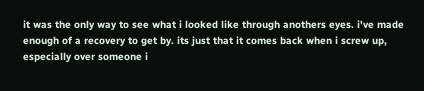it was the only way to see what i looked like through anothers eyes. i've made enough of a recovery to get by. its just that it comes back when i screw up, especially over someone i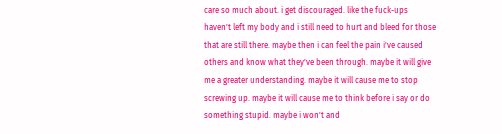care so much about. i get discouraged. like the fuck-ups haven't left my body and i still need to hurt and bleed for those that are still there. maybe then i can feel the pain i've caused others and know what they've been through. maybe it will give me a greater understanding. maybe it will cause me to stop screwing up. maybe it will cause me to think before i say or do something stupid. maybe i won't and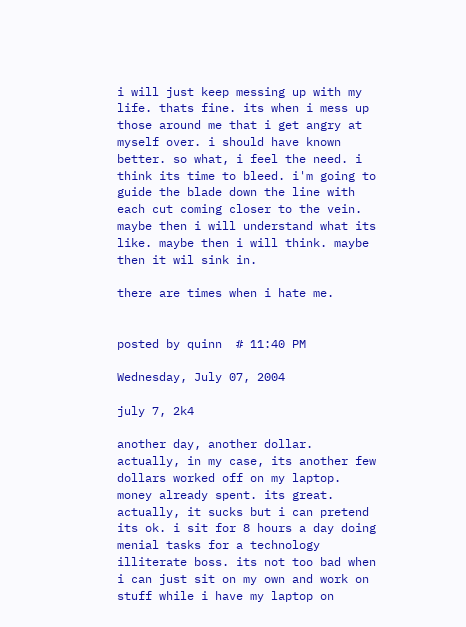i will just keep messing up with my life. thats fine. its when i mess up those around me that i get angry at myself over. i should have known better. so what, i feel the need. i think its time to bleed. i'm going to guide the blade down the line with each cut coming closer to the vein. maybe then i will understand what its like. maybe then i will think. maybe then it wil sink in.

there are times when i hate me.


posted by quinn  # 11:40 PM

Wednesday, July 07, 2004

july 7, 2k4

another day, another dollar. actually, in my case, its another few dollars worked off on my laptop. money already spent. its great. actually, it sucks but i can pretend its ok. i sit for 8 hours a day doing menial tasks for a technology illiterate boss. its not too bad when i can just sit on my own and work on stuff while i have my laptop on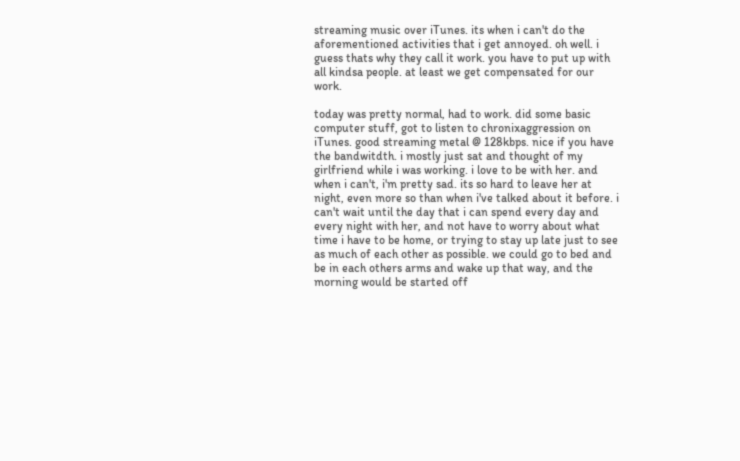streaming music over iTunes. its when i can't do the aforementioned activities that i get annoyed. oh well. i guess thats why they call it work. you have to put up with all kindsa people. at least we get compensated for our work.

today was pretty normal, had to work. did some basic computer stuff, got to listen to chronixaggression on iTunes. good streaming metal @ 128kbps. nice if you have the bandwitdth. i mostly just sat and thought of my girlfriend while i was working. i love to be with her. and when i can't, i'm pretty sad. its so hard to leave her at night, even more so than when i've talked about it before. i can't wait until the day that i can spend every day and every night with her, and not have to worry about what time i have to be home, or trying to stay up late just to see as much of each other as possible. we could go to bed and be in each others arms and wake up that way, and the morning would be started off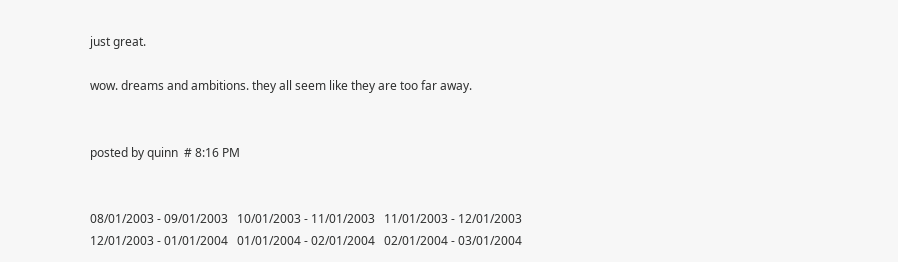just great.

wow. dreams and ambitions. they all seem like they are too far away.


posted by quinn  # 8:16 PM


08/01/2003 - 09/01/2003   10/01/2003 - 11/01/2003   11/01/2003 - 12/01/2003   12/01/2003 - 01/01/2004   01/01/2004 - 02/01/2004   02/01/2004 - 03/01/2004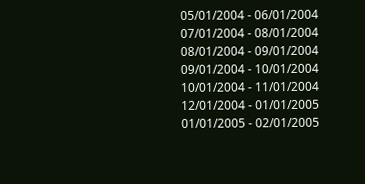05/01/2004 - 06/01/2004   07/01/2004 - 08/01/2004   08/01/2004 - 09/01/2004   09/01/2004 - 10/01/2004   10/01/2004 - 11/01/2004   12/01/2004 - 01/01/2005   01/01/2005 - 02/01/2005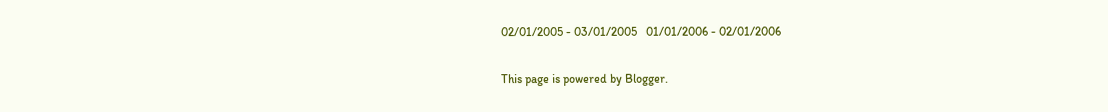02/01/2005 - 03/01/2005   01/01/2006 - 02/01/2006

This page is powered by Blogger.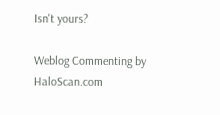Isn't yours?

Weblog Commenting by HaloScan.com